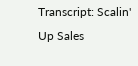Transcript: Scalin' Up Sales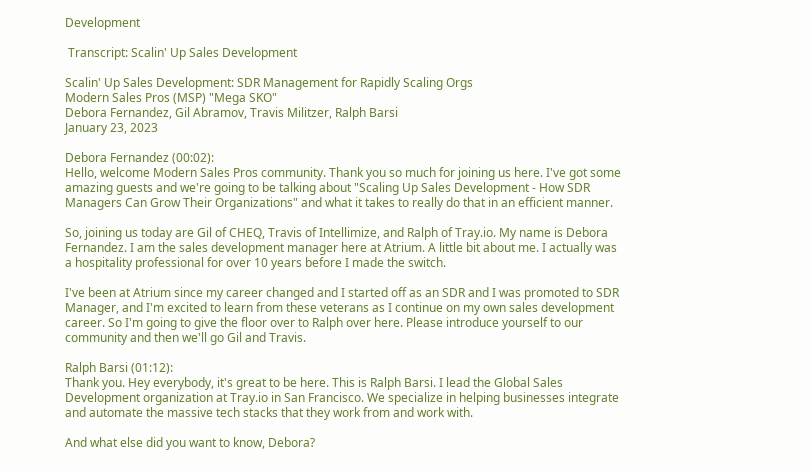Development

 Transcript: Scalin' Up Sales Development

Scalin' Up Sales Development: SDR Management for Rapidly Scaling Orgs
Modern Sales Pros (MSP) "Mega SKO"
Debora Fernandez, Gil Abramov, Travis Militzer, Ralph Barsi
January 23, 2023

Debora Fernandez (00:02):
Hello, welcome Modern Sales Pros community. Thank you so much for joining us here. I've got some amazing guests and we're going to be talking about "Scaling Up Sales Development - How SDR Managers Can Grow Their Organizations" and what it takes to really do that in an efficient manner.

So, joining us today are Gil of CHEQ, Travis of Intellimize, and Ralph of Tray.io. My name is Debora Fernandez. I am the sales development manager here at Atrium. A little bit about me. I actually was a hospitality professional for over 10 years before I made the switch.

I've been at Atrium since my career changed and I started off as an SDR and I was promoted to SDR Manager, and I'm excited to learn from these veterans as I continue on my own sales development career. So I'm going to give the floor over to Ralph over here. Please introduce yourself to our community and then we'll go Gil and Travis.

Ralph Barsi (01:12):
Thank you. Hey everybody, it's great to be here. This is Ralph Barsi. I lead the Global Sales Development organization at Tray.io in San Francisco. We specialize in helping businesses integrate and automate the massive tech stacks that they work from and work with.

And what else did you want to know, Debora?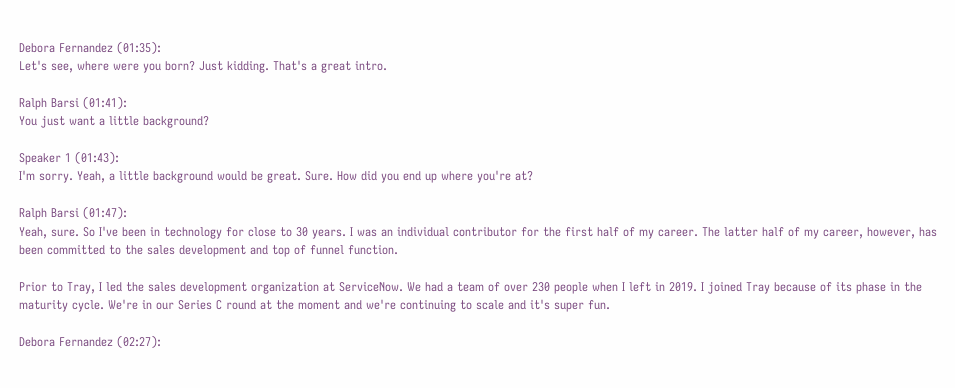Debora Fernandez (01:35):
Let's see, where were you born? Just kidding. That's a great intro.

Ralph Barsi (01:41):
You just want a little background?

Speaker 1 (01:43):
I'm sorry. Yeah, a little background would be great. Sure. How did you end up where you're at?

Ralph Barsi (01:47):
Yeah, sure. So I've been in technology for close to 30 years. I was an individual contributor for the first half of my career. The latter half of my career, however, has been committed to the sales development and top of funnel function.

Prior to Tray, I led the sales development organization at ServiceNow. We had a team of over 230 people when I left in 2019. I joined Tray because of its phase in the maturity cycle. We're in our Series C round at the moment and we're continuing to scale and it's super fun.

Debora Fernandez (02:27):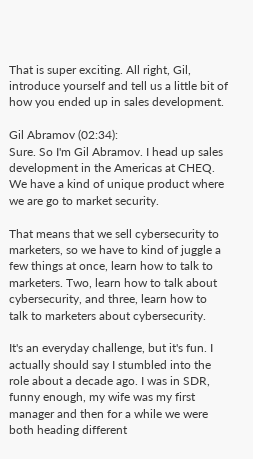That is super exciting. All right, Gil, introduce yourself and tell us a little bit of how you ended up in sales development.

Gil Abramov (02:34):
Sure. So I'm Gil Abramov. I head up sales development in the Americas at CHEQ. We have a kind of unique product where we are go to market security.

That means that we sell cybersecurity to marketers, so we have to kind of juggle a few things at once, learn how to talk to marketers. Two, learn how to talk about cybersecurity, and three, learn how to talk to marketers about cybersecurity.

It's an everyday challenge, but it's fun. I actually should say I stumbled into the role about a decade ago. I was in SDR, funny enough, my wife was my first manager and then for a while we were both heading different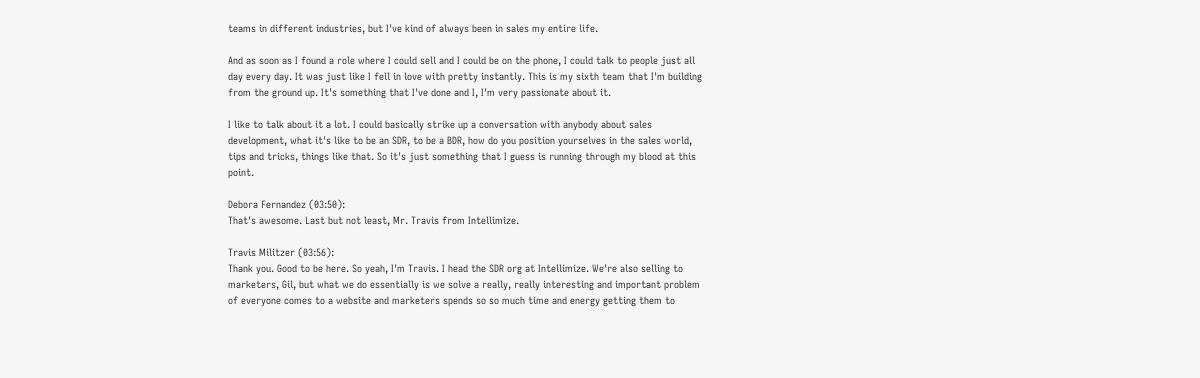teams in different industries, but I've kind of always been in sales my entire life.

And as soon as I found a role where I could sell and I could be on the phone, I could talk to people just all day every day. It was just like I fell in love with pretty instantly. This is my sixth team that I'm building from the ground up. It's something that I've done and I, I'm very passionate about it.

I like to talk about it a lot. I could basically strike up a conversation with anybody about sales development, what it's like to be an SDR, to be a BDR, how do you position yourselves in the sales world, tips and tricks, things like that. So it's just something that I guess is running through my blood at this point.

Debora Fernandez (03:50):
That's awesome. Last but not least, Mr. Travis from Intellimize.

Travis Militzer (03:56):
Thank you. Good to be here. So yeah, I'm Travis. I head the SDR org at Intellimize. We're also selling to marketers, Gil, but what we do essentially is we solve a really, really interesting and important problem of everyone comes to a website and marketers spends so so much time and energy getting them to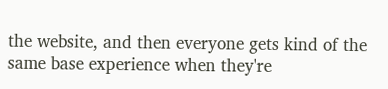the website, and then everyone gets kind of the same base experience when they're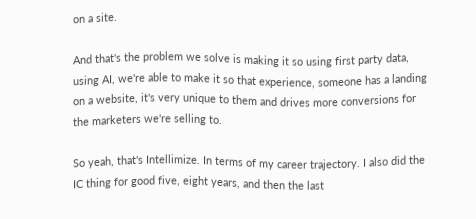on a site.

And that's the problem we solve is making it so using first party data, using AI, we're able to make it so that experience, someone has a landing on a website, it's very unique to them and drives more conversions for the marketers we're selling to.

So yeah, that's Intellimize. In terms of my career trajectory. I also did the IC thing for good five, eight years, and then the last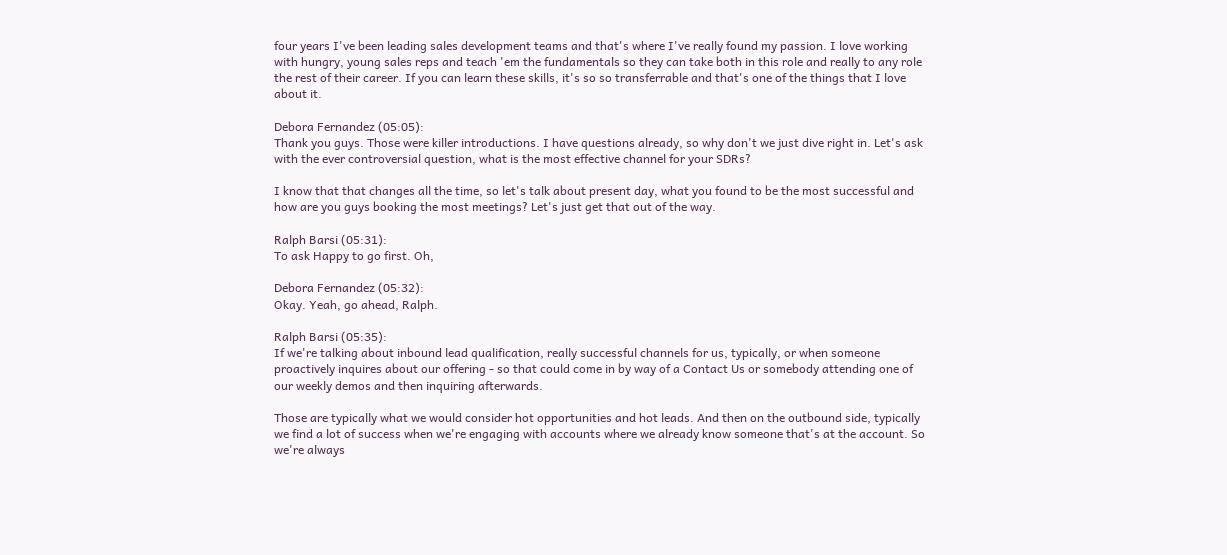four years I've been leading sales development teams and that's where I've really found my passion. I love working with hungry, young sales reps and teach 'em the fundamentals so they can take both in this role and really to any role the rest of their career. If you can learn these skills, it's so so transferrable and that's one of the things that I love about it.

Debora Fernandez (05:05):
Thank you guys. Those were killer introductions. I have questions already, so why don't we just dive right in. Let's ask with the ever controversial question, what is the most effective channel for your SDRs?

I know that that changes all the time, so let's talk about present day, what you found to be the most successful and how are you guys booking the most meetings? Let's just get that out of the way.

Ralph Barsi (05:31):
To ask Happy to go first. Oh,

Debora Fernandez (05:32):
Okay. Yeah, go ahead, Ralph.

Ralph Barsi (05:35):
If we're talking about inbound lead qualification, really successful channels for us, typically, or when someone proactively inquires about our offering - so that could come in by way of a Contact Us or somebody attending one of our weekly demos and then inquiring afterwards.

Those are typically what we would consider hot opportunities and hot leads. And then on the outbound side, typically we find a lot of success when we're engaging with accounts where we already know someone that's at the account. So we're always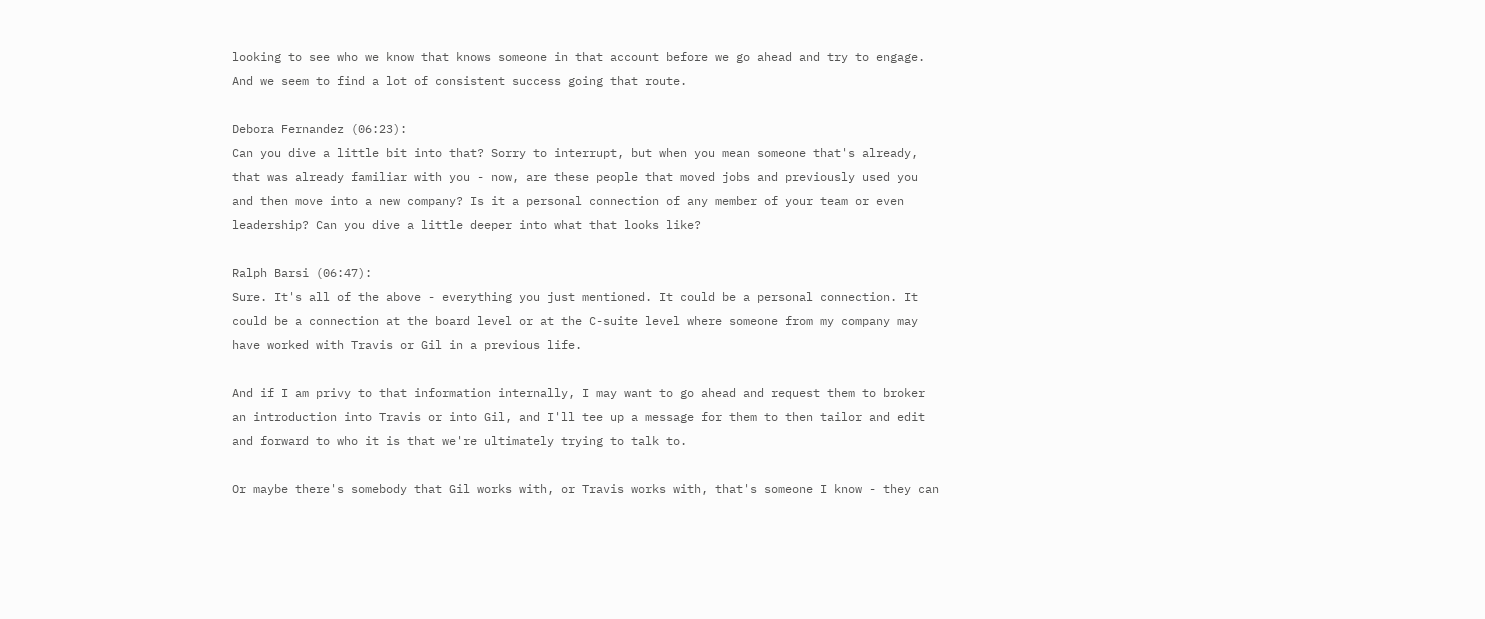looking to see who we know that knows someone in that account before we go ahead and try to engage. And we seem to find a lot of consistent success going that route.

Debora Fernandez (06:23):
Can you dive a little bit into that? Sorry to interrupt, but when you mean someone that's already, that was already familiar with you - now, are these people that moved jobs and previously used you and then move into a new company? Is it a personal connection of any member of your team or even leadership? Can you dive a little deeper into what that looks like?

Ralph Barsi (06:47):
Sure. It's all of the above - everything you just mentioned. It could be a personal connection. It could be a connection at the board level or at the C-suite level where someone from my company may have worked with Travis or Gil in a previous life.

And if I am privy to that information internally, I may want to go ahead and request them to broker an introduction into Travis or into Gil, and I'll tee up a message for them to then tailor and edit and forward to who it is that we're ultimately trying to talk to.

Or maybe there's somebody that Gil works with, or Travis works with, that's someone I know - they can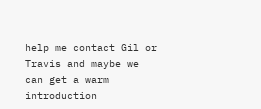help me contact Gil or Travis and maybe we can get a warm introduction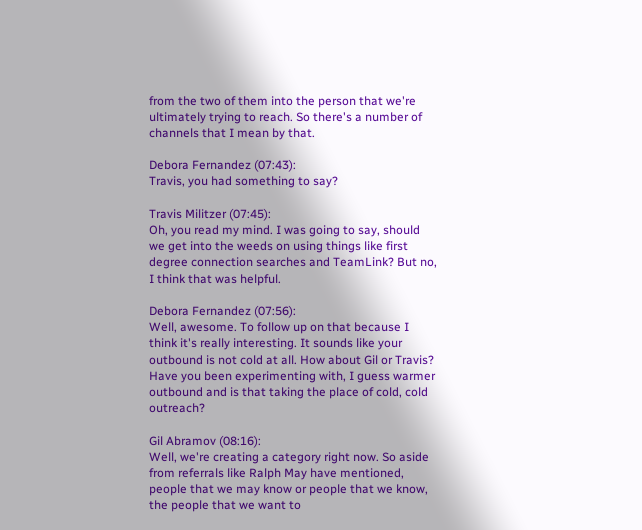from the two of them into the person that we're ultimately trying to reach. So there's a number of channels that I mean by that.

Debora Fernandez (07:43):
Travis, you had something to say?

Travis Militzer (07:45):
Oh, you read my mind. I was going to say, should we get into the weeds on using things like first degree connection searches and TeamLink? But no, I think that was helpful.

Debora Fernandez (07:56):
Well, awesome. To follow up on that because I think it's really interesting. It sounds like your outbound is not cold at all. How about Gil or Travis? Have you been experimenting with, I guess warmer outbound and is that taking the place of cold, cold outreach?

Gil Abramov (08:16):
Well, we're creating a category right now. So aside from referrals like Ralph May have mentioned, people that we may know or people that we know, the people that we want to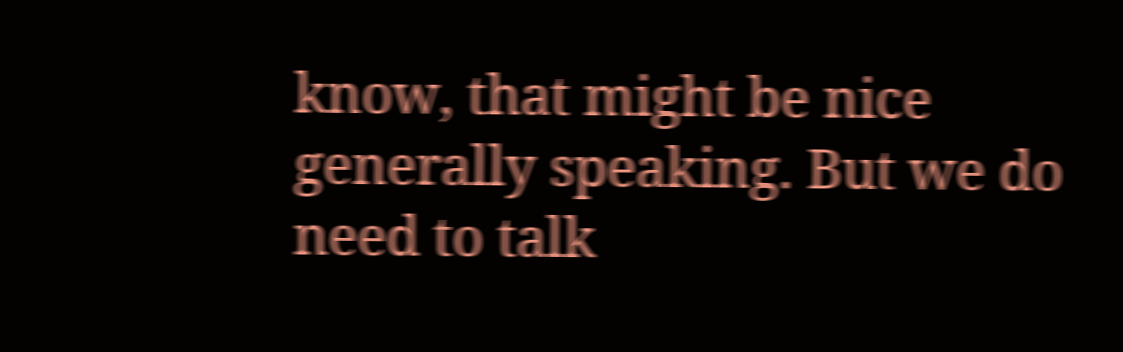know, that might be nice generally speaking. But we do need to talk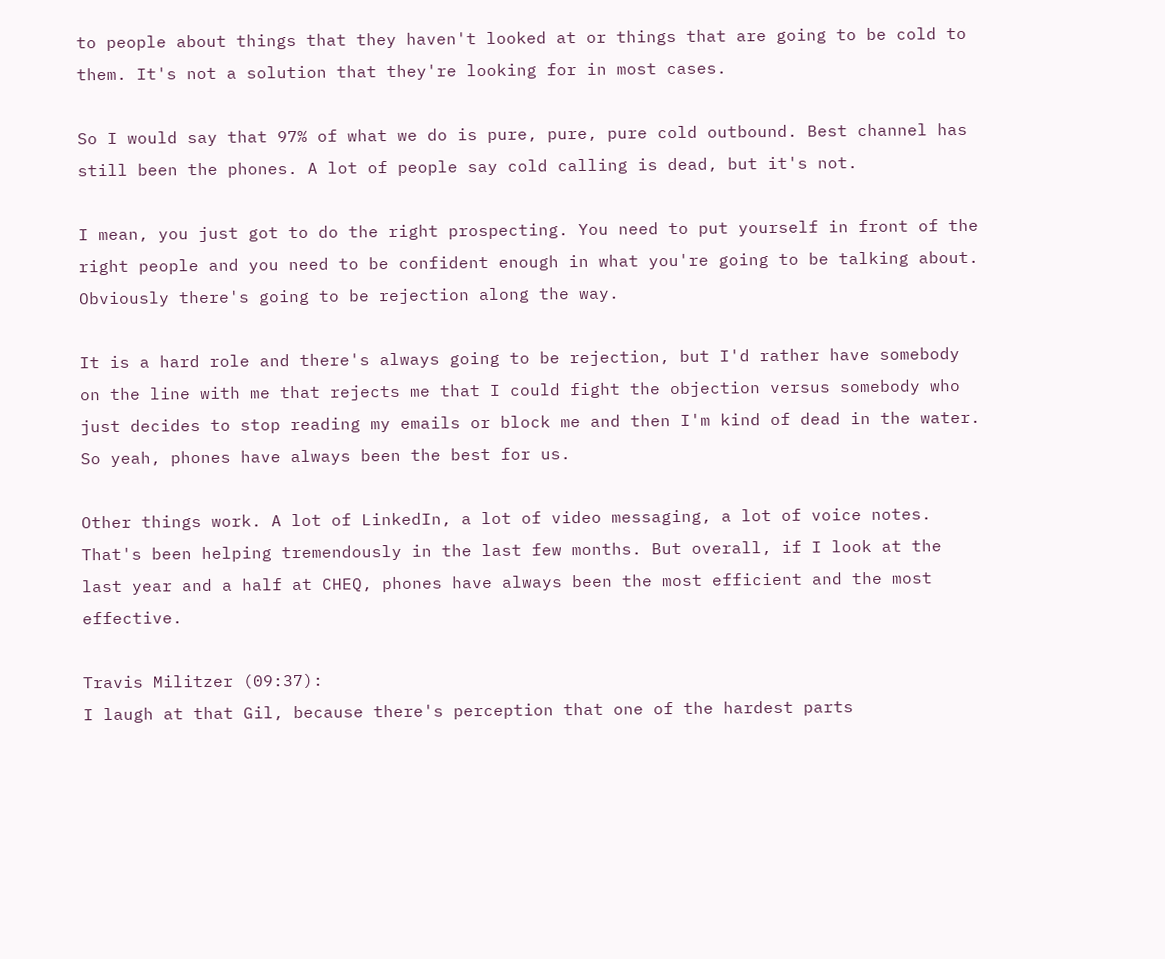to people about things that they haven't looked at or things that are going to be cold to them. It's not a solution that they're looking for in most cases.

So I would say that 97% of what we do is pure, pure, pure cold outbound. Best channel has still been the phones. A lot of people say cold calling is dead, but it's not.

I mean, you just got to do the right prospecting. You need to put yourself in front of the right people and you need to be confident enough in what you're going to be talking about. Obviously there's going to be rejection along the way.

It is a hard role and there's always going to be rejection, but I'd rather have somebody on the line with me that rejects me that I could fight the objection versus somebody who just decides to stop reading my emails or block me and then I'm kind of dead in the water. So yeah, phones have always been the best for us.

Other things work. A lot of LinkedIn, a lot of video messaging, a lot of voice notes. That's been helping tremendously in the last few months. But overall, if I look at the last year and a half at CHEQ, phones have always been the most efficient and the most effective.

Travis Militzer (09:37):
I laugh at that Gil, because there's perception that one of the hardest parts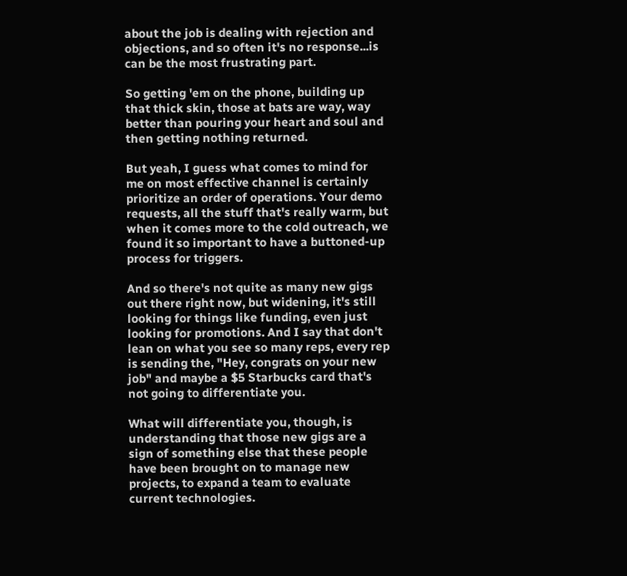about the job is dealing with rejection and objections, and so often it's no response...is can be the most frustrating part.

So getting 'em on the phone, building up that thick skin, those at bats are way, way better than pouring your heart and soul and then getting nothing returned.

But yeah, I guess what comes to mind for me on most effective channel is certainly prioritize an order of operations. Your demo requests, all the stuff that's really warm, but when it comes more to the cold outreach, we found it so important to have a buttoned-up process for triggers.

And so there's not quite as many new gigs out there right now, but widening, it's still looking for things like funding, even just looking for promotions. And I say that don't lean on what you see so many reps, every rep is sending the, "Hey, congrats on your new job" and maybe a $5 Starbucks card that's not going to differentiate you.

What will differentiate you, though, is understanding that those new gigs are a sign of something else that these people have been brought on to manage new projects, to expand a team to evaluate current technologies.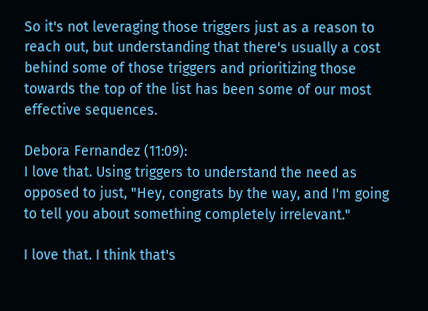So it's not leveraging those triggers just as a reason to reach out, but understanding that there's usually a cost behind some of those triggers and prioritizing those towards the top of the list has been some of our most effective sequences.

Debora Fernandez (11:09):
I love that. Using triggers to understand the need as opposed to just, "Hey, congrats by the way, and I'm going to tell you about something completely irrelevant."

I love that. I think that's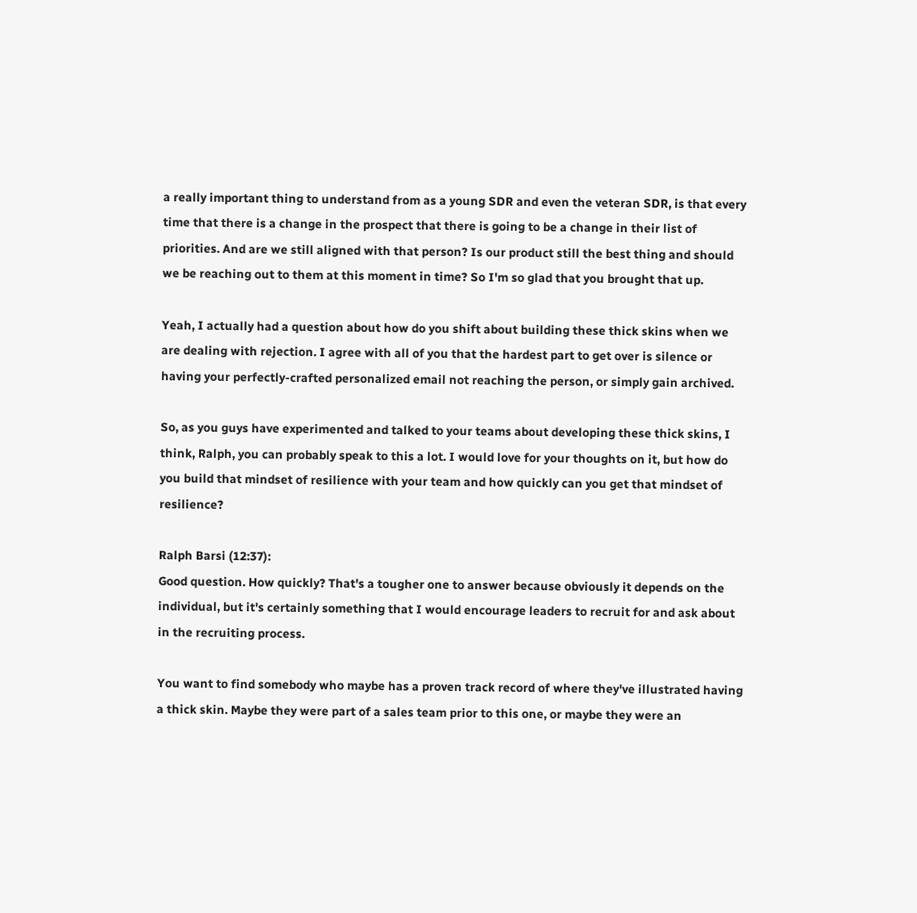a really important thing to understand from as a young SDR and even the veteran SDR, is that every time that there is a change in the prospect that there is going to be a change in their list of priorities. And are we still aligned with that person? Is our product still the best thing and should we be reaching out to them at this moment in time? So I'm so glad that you brought that up.

Yeah, I actually had a question about how do you shift about building these thick skins when we are dealing with rejection. I agree with all of you that the hardest part to get over is silence or having your perfectly-crafted personalized email not reaching the person, or simply gain archived.

So, as you guys have experimented and talked to your teams about developing these thick skins, I think, Ralph, you can probably speak to this a lot. I would love for your thoughts on it, but how do you build that mindset of resilience with your team and how quickly can you get that mindset of resilience?

Ralph Barsi (12:37):
Good question. How quickly? That's a tougher one to answer because obviously it depends on the individual, but it's certainly something that I would encourage leaders to recruit for and ask about in the recruiting process.

You want to find somebody who maybe has a proven track record of where they've illustrated having a thick skin. Maybe they were part of a sales team prior to this one, or maybe they were an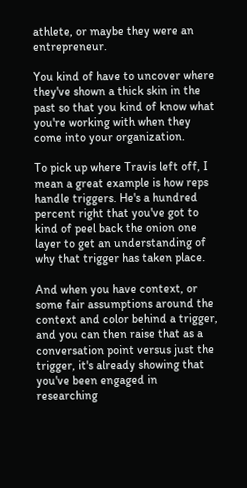athlete, or maybe they were an entrepreneur.

You kind of have to uncover where they've shown a thick skin in the past so that you kind of know what you're working with when they come into your organization.

To pick up where Travis left off, I mean a great example is how reps handle triggers. He's a hundred percent right that you've got to kind of peel back the onion one layer to get an understanding of why that trigger has taken place.

And when you have context, or some fair assumptions around the context and color behind a trigger, and you can then raise that as a conversation point versus just the trigger, it's already showing that you've been engaged in researching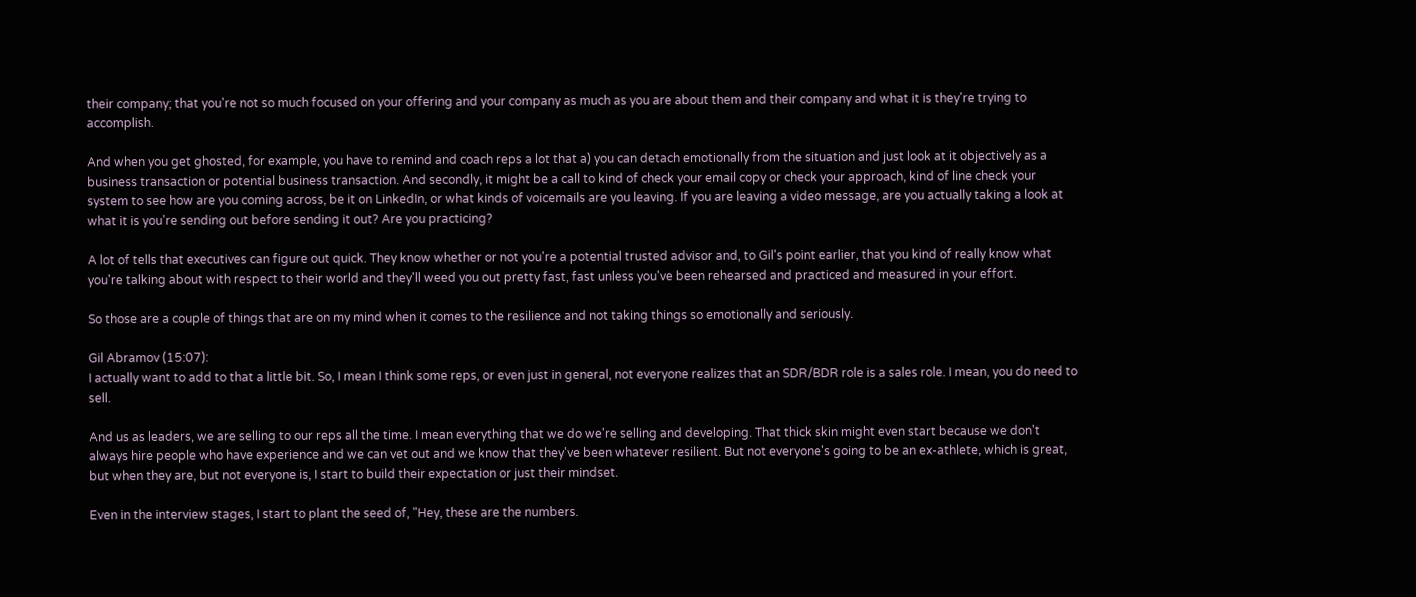their company; that you're not so much focused on your offering and your company as much as you are about them and their company and what it is they're trying to accomplish.

And when you get ghosted, for example, you have to remind and coach reps a lot that a) you can detach emotionally from the situation and just look at it objectively as a business transaction or potential business transaction. And secondly, it might be a call to kind of check your email copy or check your approach, kind of line check your system to see how are you coming across, be it on LinkedIn, or what kinds of voicemails are you leaving. If you are leaving a video message, are you actually taking a look at what it is you're sending out before sending it out? Are you practicing?

A lot of tells that executives can figure out quick. They know whether or not you're a potential trusted advisor and, to Gil's point earlier, that you kind of really know what you're talking about with respect to their world and they'll weed you out pretty fast, fast unless you've been rehearsed and practiced and measured in your effort.

So those are a couple of things that are on my mind when it comes to the resilience and not taking things so emotionally and seriously.

Gil Abramov (15:07):
I actually want to add to that a little bit. So, I mean I think some reps, or even just in general, not everyone realizes that an SDR/BDR role is a sales role. I mean, you do need to sell.

And us as leaders, we are selling to our reps all the time. I mean everything that we do we're selling and developing. That thick skin might even start because we don't always hire people who have experience and we can vet out and we know that they've been whatever resilient. But not everyone's going to be an ex-athlete, which is great, but when they are, but not everyone is, I start to build their expectation or just their mindset.

Even in the interview stages, I start to plant the seed of, "Hey, these are the numbers.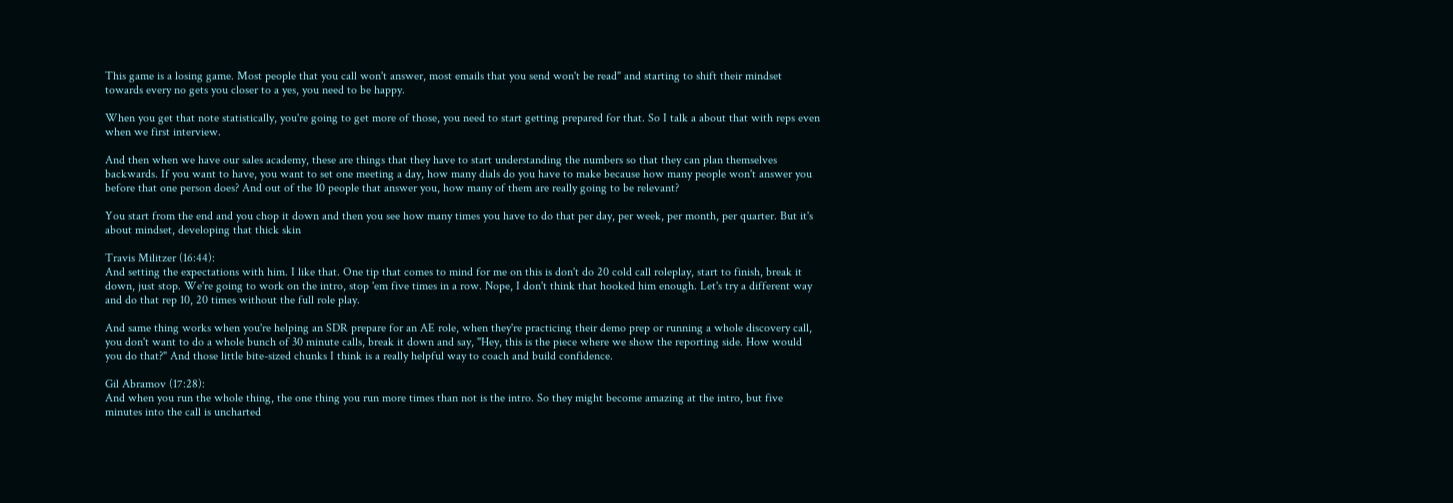This game is a losing game. Most people that you call won't answer, most emails that you send won't be read" and starting to shift their mindset towards every no gets you closer to a yes, you need to be happy.

When you get that note statistically, you're going to get more of those, you need to start getting prepared for that. So I talk a about that with reps even when we first interview.

And then when we have our sales academy, these are things that they have to start understanding the numbers so that they can plan themselves backwards. If you want to have, you want to set one meeting a day, how many dials do you have to make because how many people won't answer you before that one person does? And out of the 10 people that answer you, how many of them are really going to be relevant?

You start from the end and you chop it down and then you see how many times you have to do that per day, per week, per month, per quarter. But it's about mindset, developing that thick skin

Travis Militzer (16:44):
And setting the expectations with him. I like that. One tip that comes to mind for me on this is don't do 20 cold call roleplay, start to finish, break it down, just stop. We're going to work on the intro, stop 'em five times in a row. Nope, I don't think that hooked him enough. Let's try a different way and do that rep 10, 20 times without the full role play.

And same thing works when you're helping an SDR prepare for an AE role, when they're practicing their demo prep or running a whole discovery call, you don't want to do a whole bunch of 30 minute calls, break it down and say, "Hey, this is the piece where we show the reporting side. How would you do that?" And those little bite-sized chunks I think is a really helpful way to coach and build confidence.

Gil Abramov (17:28):
And when you run the whole thing, the one thing you run more times than not is the intro. So they might become amazing at the intro, but five minutes into the call is uncharted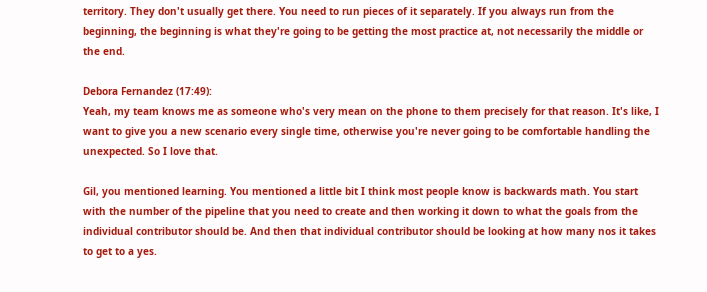territory. They don't usually get there. You need to run pieces of it separately. If you always run from the beginning, the beginning is what they're going to be getting the most practice at, not necessarily the middle or the end.

Debora Fernandez (17:49):
Yeah, my team knows me as someone who's very mean on the phone to them precisely for that reason. It's like, I want to give you a new scenario every single time, otherwise you're never going to be comfortable handling the unexpected. So I love that.

Gil, you mentioned learning. You mentioned a little bit I think most people know is backwards math. You start with the number of the pipeline that you need to create and then working it down to what the goals from the individual contributor should be. And then that individual contributor should be looking at how many nos it takes to get to a yes.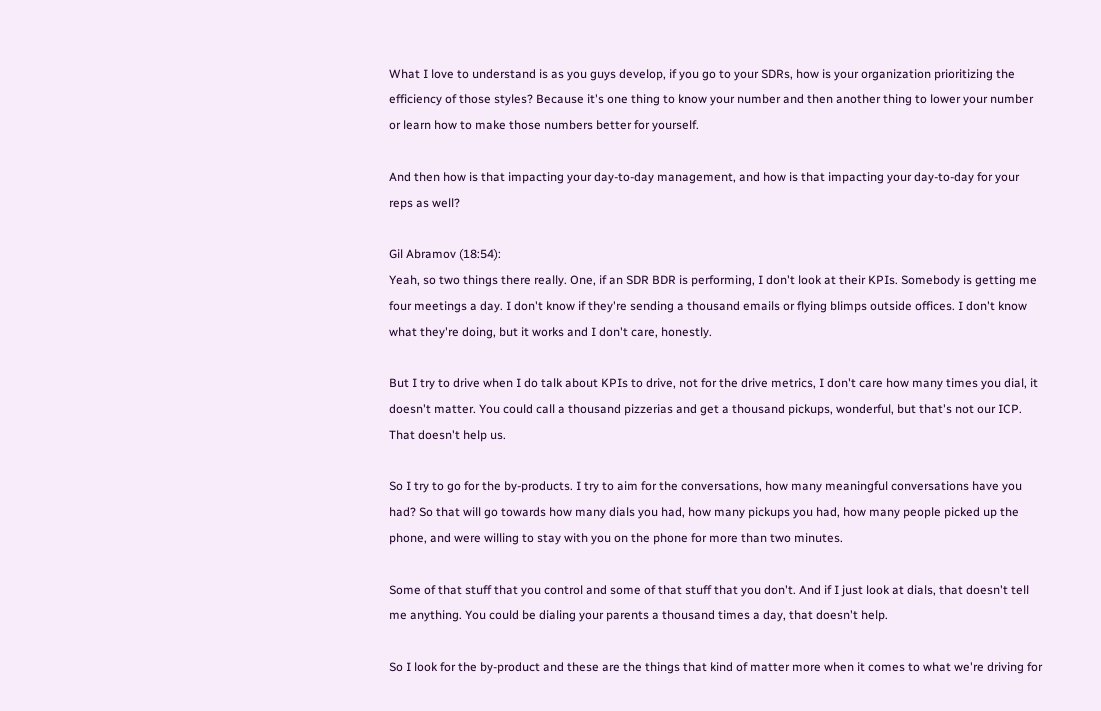What I love to understand is as you guys develop, if you go to your SDRs, how is your organization prioritizing the efficiency of those styles? Because it's one thing to know your number and then another thing to lower your number or learn how to make those numbers better for yourself.

And then how is that impacting your day-to-day management, and how is that impacting your day-to-day for your reps as well?

Gil Abramov (18:54):
Yeah, so two things there really. One, if an SDR BDR is performing, I don't look at their KPIs. Somebody is getting me four meetings a day. I don't know if they're sending a thousand emails or flying blimps outside offices. I don't know what they're doing, but it works and I don't care, honestly.

But I try to drive when I do talk about KPIs to drive, not for the drive metrics, I don't care how many times you dial, it doesn't matter. You could call a thousand pizzerias and get a thousand pickups, wonderful, but that's not our ICP. That doesn't help us.

So I try to go for the by-products. I try to aim for the conversations, how many meaningful conversations have you had? So that will go towards how many dials you had, how many pickups you had, how many people picked up the phone, and were willing to stay with you on the phone for more than two minutes.

Some of that stuff that you control and some of that stuff that you don't. And if I just look at dials, that doesn't tell me anything. You could be dialing your parents a thousand times a day, that doesn't help.

So I look for the by-product and these are the things that kind of matter more when it comes to what we're driving for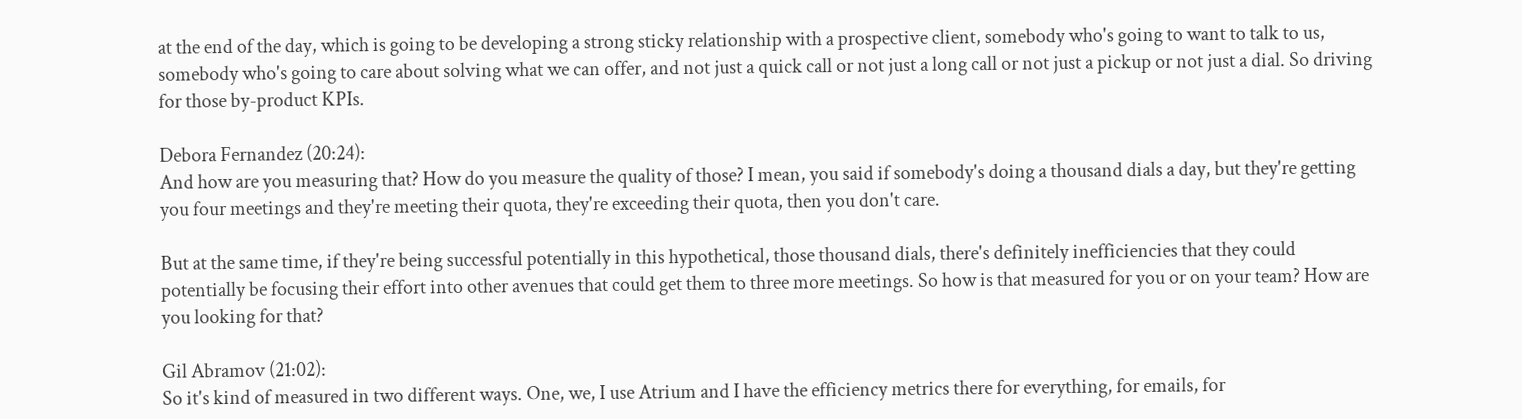at the end of the day, which is going to be developing a strong sticky relationship with a prospective client, somebody who's going to want to talk to us, somebody who's going to care about solving what we can offer, and not just a quick call or not just a long call or not just a pickup or not just a dial. So driving for those by-product KPIs.

Debora Fernandez (20:24):
And how are you measuring that? How do you measure the quality of those? I mean, you said if somebody's doing a thousand dials a day, but they're getting you four meetings and they're meeting their quota, they're exceeding their quota, then you don't care.

But at the same time, if they're being successful potentially in this hypothetical, those thousand dials, there's definitely inefficiencies that they could potentially be focusing their effort into other avenues that could get them to three more meetings. So how is that measured for you or on your team? How are you looking for that?

Gil Abramov (21:02):
So it's kind of measured in two different ways. One, we, I use Atrium and I have the efficiency metrics there for everything, for emails, for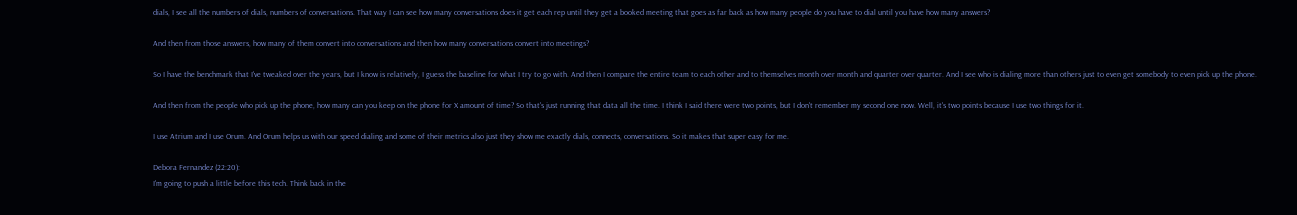dials, I see all the numbers of dials, numbers of conversations. That way I can see how many conversations does it get each rep until they get a booked meeting that goes as far back as how many people do you have to dial until you have how many answers?

And then from those answers, how many of them convert into conversations and then how many conversations convert into meetings?

So I have the benchmark that I've tweaked over the years, but I know is relatively, I guess the baseline for what I try to go with. And then I compare the entire team to each other and to themselves month over month and quarter over quarter. And I see who is dialing more than others just to even get somebody to even pick up the phone.

And then from the people who pick up the phone, how many can you keep on the phone for X amount of time? So that's just running that data all the time. I think I said there were two points, but I don't remember my second one now. Well, it's two points because I use two things for it.

I use Atrium and I use Orum. And Orum helps us with our speed dialing and some of their metrics also just they show me exactly dials, connects, conversations. So it makes that super easy for me.

Debora Fernandez (22:20):
I'm going to push a little before this tech. Think back in the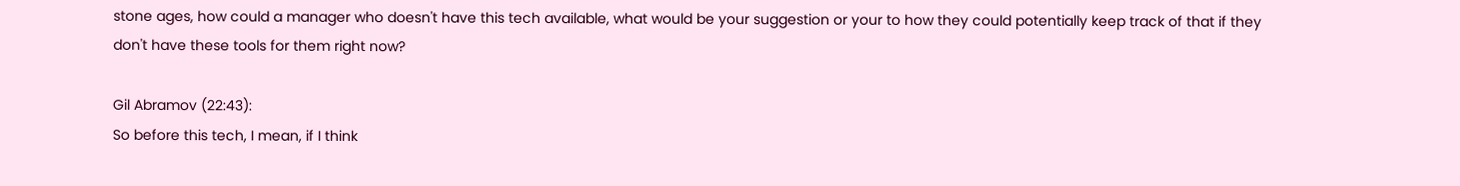stone ages, how could a manager who doesn't have this tech available, what would be your suggestion or your to how they could potentially keep track of that if they don't have these tools for them right now?

Gil Abramov (22:43):
So before this tech, I mean, if I think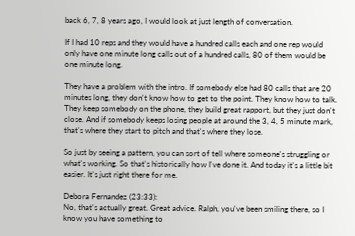back 6, 7, 8 years ago, I would look at just length of conversation.

If I had 10 reps and they would have a hundred calls each and one rep would only have one minute long calls out of a hundred calls, 80 of them would be one minute long.

They have a problem with the intro. If somebody else had 80 calls that are 20 minutes long, they don't know how to get to the point. They know how to talk. They keep somebody on the phone, they build great rapport, but they just don't close. And if somebody keeps losing people at around the 3, 4, 5 minute mark, that's where they start to pitch and that's where they lose.

So just by seeing a pattern, you can sort of tell where someone's struggling or what's working. So that's historically how I've done it. And today it's a little bit easier. It's just right there for me.

Debora Fernandez (23:33):
No, that's actually great. Great advice. Ralph, you've been smiling there, so I know you have something to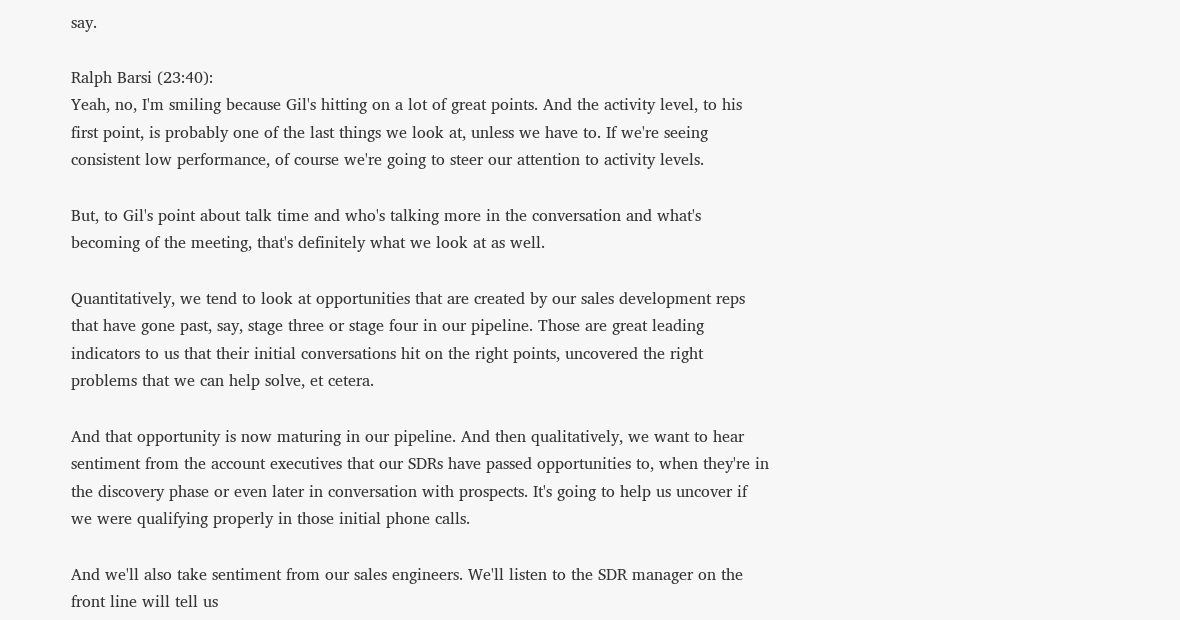say.

Ralph Barsi (23:40):
Yeah, no, I'm smiling because Gil's hitting on a lot of great points. And the activity level, to his first point, is probably one of the last things we look at, unless we have to. If we're seeing consistent low performance, of course we're going to steer our attention to activity levels.

But, to Gil's point about talk time and who's talking more in the conversation and what's becoming of the meeting, that's definitely what we look at as well.

Quantitatively, we tend to look at opportunities that are created by our sales development reps that have gone past, say, stage three or stage four in our pipeline. Those are great leading indicators to us that their initial conversations hit on the right points, uncovered the right problems that we can help solve, et cetera.

And that opportunity is now maturing in our pipeline. And then qualitatively, we want to hear sentiment from the account executives that our SDRs have passed opportunities to, when they're in the discovery phase or even later in conversation with prospects. It's going to help us uncover if we were qualifying properly in those initial phone calls.

And we'll also take sentiment from our sales engineers. We'll listen to the SDR manager on the front line will tell us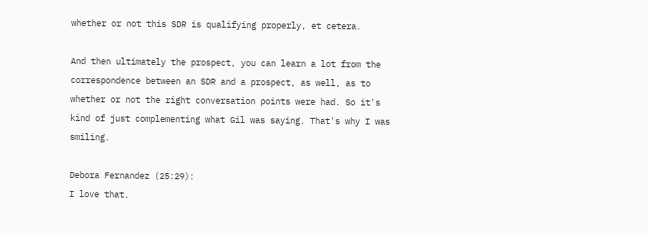whether or not this SDR is qualifying properly, et cetera.

And then ultimately the prospect, you can learn a lot from the correspondence between an SDR and a prospect, as well, as to whether or not the right conversation points were had. So it's kind of just complementing what Gil was saying. That's why I was smiling.

Debora Fernandez (25:29):
I love that.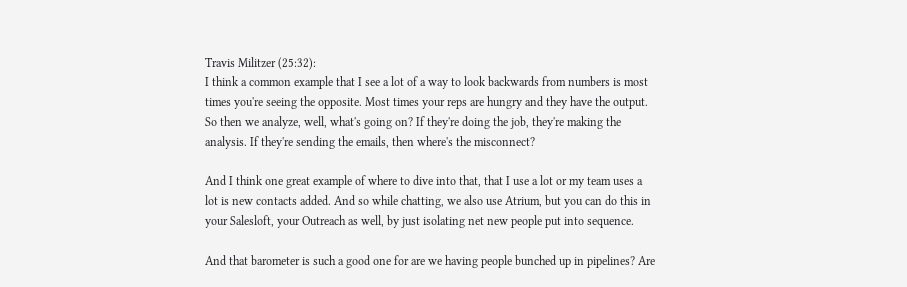Travis Militzer (25:32):
I think a common example that I see a lot of a way to look backwards from numbers is most times you're seeing the opposite. Most times your reps are hungry and they have the output. So then we analyze, well, what's going on? If they're doing the job, they're making the analysis. If they're sending the emails, then where's the misconnect?

And I think one great example of where to dive into that, that I use a lot or my team uses a lot is new contacts added. And so while chatting, we also use Atrium, but you can do this in your Salesloft, your Outreach as well, by just isolating net new people put into sequence.

And that barometer is such a good one for are we having people bunched up in pipelines? Are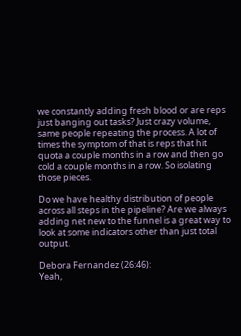we constantly adding fresh blood or are reps just banging out tasks? Just crazy volume, same people repeating the process. A lot of times the symptom of that is reps that hit quota a couple months in a row and then go cold a couple months in a row. So isolating those pieces.

Do we have healthy distribution of people across all steps in the pipeline? Are we always adding net new to the funnel is a great way to look at some indicators other than just total output.

Debora Fernandez (26:46):
Yeah,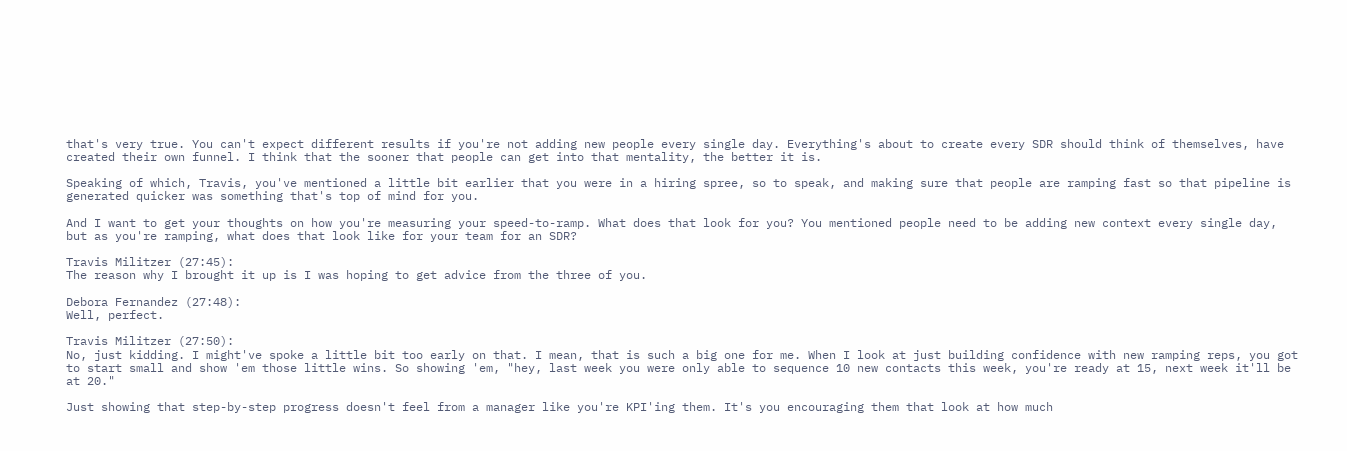that's very true. You can't expect different results if you're not adding new people every single day. Everything's about to create every SDR should think of themselves, have created their own funnel. I think that the sooner that people can get into that mentality, the better it is.

Speaking of which, Travis, you've mentioned a little bit earlier that you were in a hiring spree, so to speak, and making sure that people are ramping fast so that pipeline is generated quicker was something that's top of mind for you.

And I want to get your thoughts on how you're measuring your speed-to-ramp. What does that look for you? You mentioned people need to be adding new context every single day, but as you're ramping, what does that look like for your team for an SDR?

Travis Militzer (27:45):
The reason why I brought it up is I was hoping to get advice from the three of you.

Debora Fernandez (27:48):
Well, perfect.

Travis Militzer (27:50):
No, just kidding. I might've spoke a little bit too early on that. I mean, that is such a big one for me. When I look at just building confidence with new ramping reps, you got to start small and show 'em those little wins. So showing 'em, "hey, last week you were only able to sequence 10 new contacts this week, you're ready at 15, next week it'll be at 20."

Just showing that step-by-step progress doesn't feel from a manager like you're KPI'ing them. It's you encouraging them that look at how much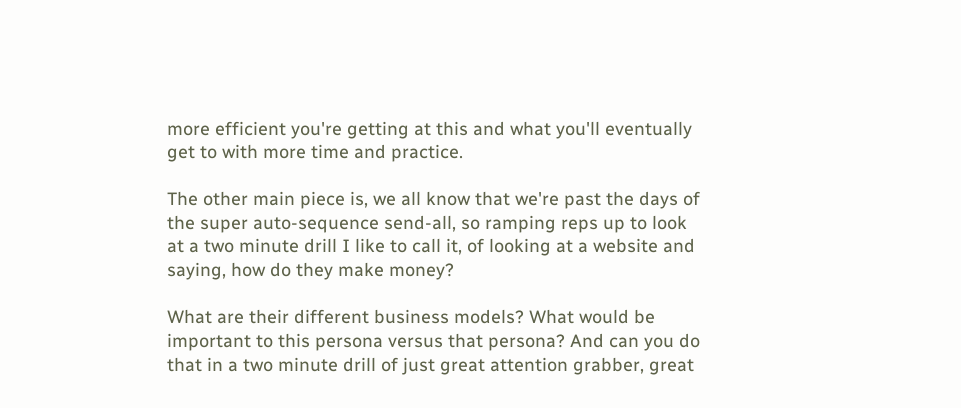more efficient you're getting at this and what you'll eventually get to with more time and practice.

The other main piece is, we all know that we're past the days of the super auto-sequence send-all, so ramping reps up to look at a two minute drill I like to call it, of looking at a website and saying, how do they make money?

What are their different business models? What would be important to this persona versus that persona? And can you do that in a two minute drill of just great attention grabber, great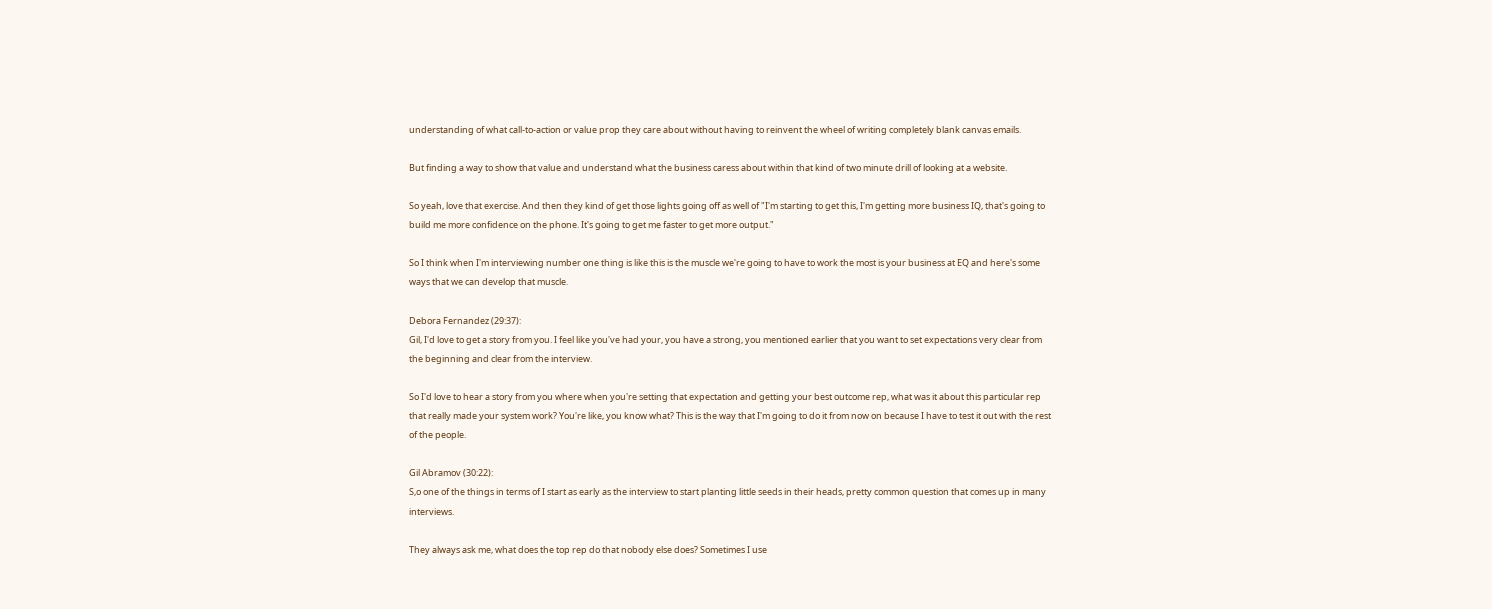understanding of what call-to-action or value prop they care about without having to reinvent the wheel of writing completely blank canvas emails.

But finding a way to show that value and understand what the business caress about within that kind of two minute drill of looking at a website.

So yeah, love that exercise. And then they kind of get those lights going off as well of "I'm starting to get this, I'm getting more business IQ, that's going to build me more confidence on the phone. It's going to get me faster to get more output."

So I think when I'm interviewing number one thing is like this is the muscle we're going to have to work the most is your business at EQ and here's some ways that we can develop that muscle.

Debora Fernandez (29:37):
Gil, I'd love to get a story from you. I feel like you've had your, you have a strong, you mentioned earlier that you want to set expectations very clear from the beginning and clear from the interview.

So I'd love to hear a story from you where when you're setting that expectation and getting your best outcome rep, what was it about this particular rep that really made your system work? You're like, you know what? This is the way that I'm going to do it from now on because I have to test it out with the rest of the people.

Gil Abramov (30:22):
S,o one of the things in terms of I start as early as the interview to start planting little seeds in their heads, pretty common question that comes up in many interviews.

They always ask me, what does the top rep do that nobody else does? Sometimes I use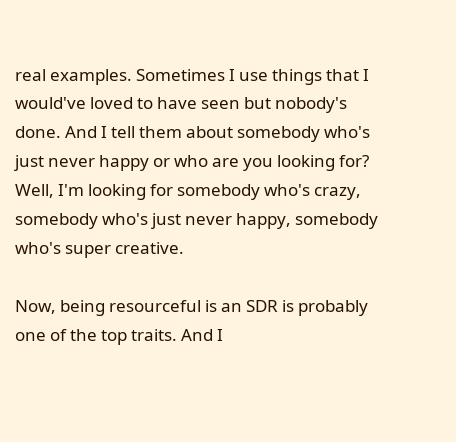real examples. Sometimes I use things that I would've loved to have seen but nobody's done. And I tell them about somebody who's just never happy or who are you looking for? Well, I'm looking for somebody who's crazy, somebody who's just never happy, somebody who's super creative.

Now, being resourceful is an SDR is probably one of the top traits. And I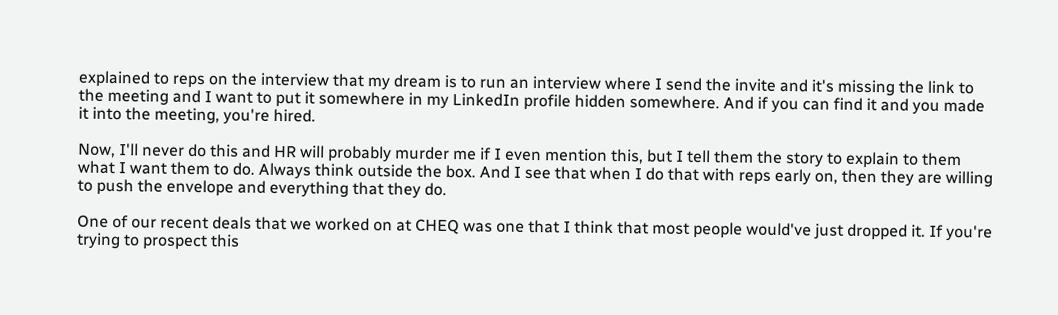explained to reps on the interview that my dream is to run an interview where I send the invite and it's missing the link to the meeting and I want to put it somewhere in my LinkedIn profile hidden somewhere. And if you can find it and you made it into the meeting, you're hired.

Now, I'll never do this and HR will probably murder me if I even mention this, but I tell them the story to explain to them what I want them to do. Always think outside the box. And I see that when I do that with reps early on, then they are willing to push the envelope and everything that they do.

One of our recent deals that we worked on at CHEQ was one that I think that most people would've just dropped it. If you're trying to prospect this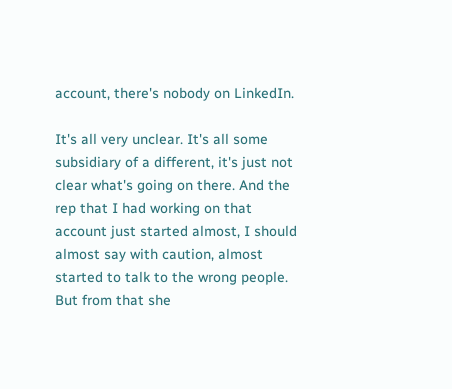account, there's nobody on LinkedIn.

It's all very unclear. It's all some subsidiary of a different, it's just not clear what's going on there. And the rep that I had working on that account just started almost, I should almost say with caution, almost started to talk to the wrong people. But from that she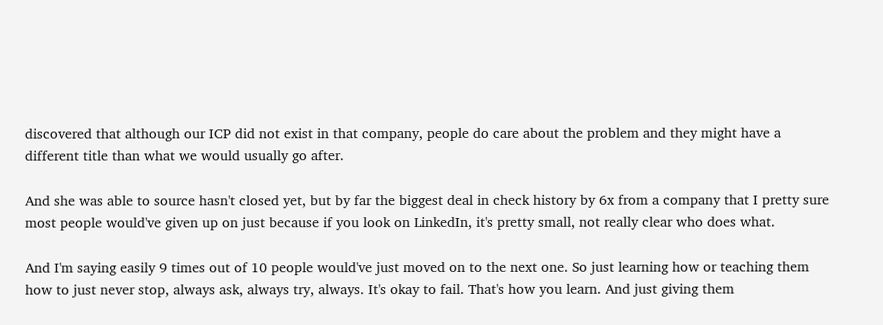discovered that although our ICP did not exist in that company, people do care about the problem and they might have a different title than what we would usually go after.

And she was able to source hasn't closed yet, but by far the biggest deal in check history by 6x from a company that I pretty sure most people would've given up on just because if you look on LinkedIn, it's pretty small, not really clear who does what.

And I'm saying easily 9 times out of 10 people would've just moved on to the next one. So just learning how or teaching them how to just never stop, always ask, always try, always. It's okay to fail. That's how you learn. And just giving them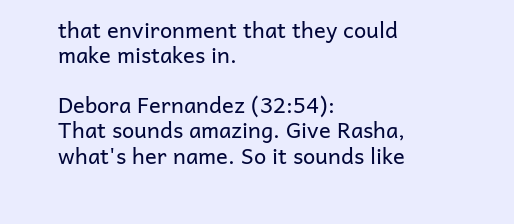that environment that they could make mistakes in.

Debora Fernandez (32:54):
That sounds amazing. Give Rasha, what's her name. So it sounds like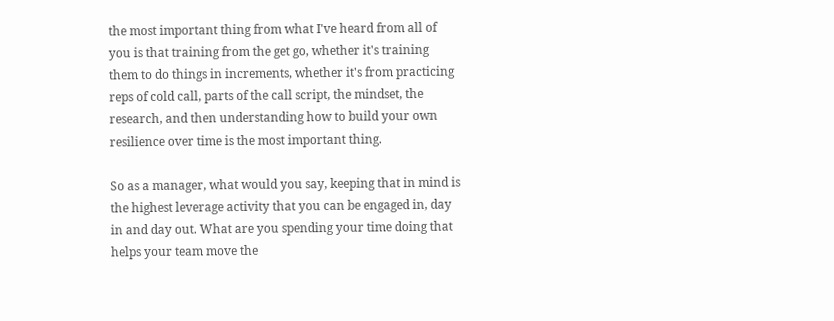the most important thing from what I've heard from all of you is that training from the get go, whether it's training them to do things in increments, whether it's from practicing reps of cold call, parts of the call script, the mindset, the research, and then understanding how to build your own resilience over time is the most important thing.

So as a manager, what would you say, keeping that in mind is the highest leverage activity that you can be engaged in, day in and day out. What are you spending your time doing that helps your team move the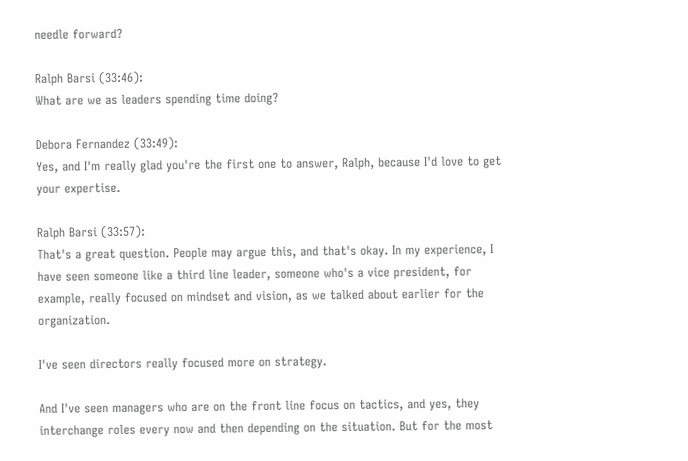needle forward?

Ralph Barsi (33:46):
What are we as leaders spending time doing?

Debora Fernandez (33:49):
Yes, and I'm really glad you're the first one to answer, Ralph, because I'd love to get your expertise.

Ralph Barsi (33:57):
That's a great question. People may argue this, and that's okay. In my experience, I have seen someone like a third line leader, someone who's a vice president, for example, really focused on mindset and vision, as we talked about earlier for the organization.

I've seen directors really focused more on strategy.

And I've seen managers who are on the front line focus on tactics, and yes, they interchange roles every now and then depending on the situation. But for the most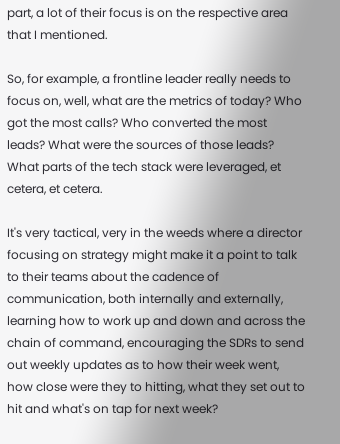part, a lot of their focus is on the respective area that I mentioned.

So, for example, a frontline leader really needs to focus on, well, what are the metrics of today? Who got the most calls? Who converted the most leads? What were the sources of those leads? What parts of the tech stack were leveraged, et cetera, et cetera.

It's very tactical, very in the weeds where a director focusing on strategy might make it a point to talk to their teams about the cadence of communication, both internally and externally, learning how to work up and down and across the chain of command, encouraging the SDRs to send out weekly updates as to how their week went, how close were they to hitting, what they set out to hit and what's on tap for next week?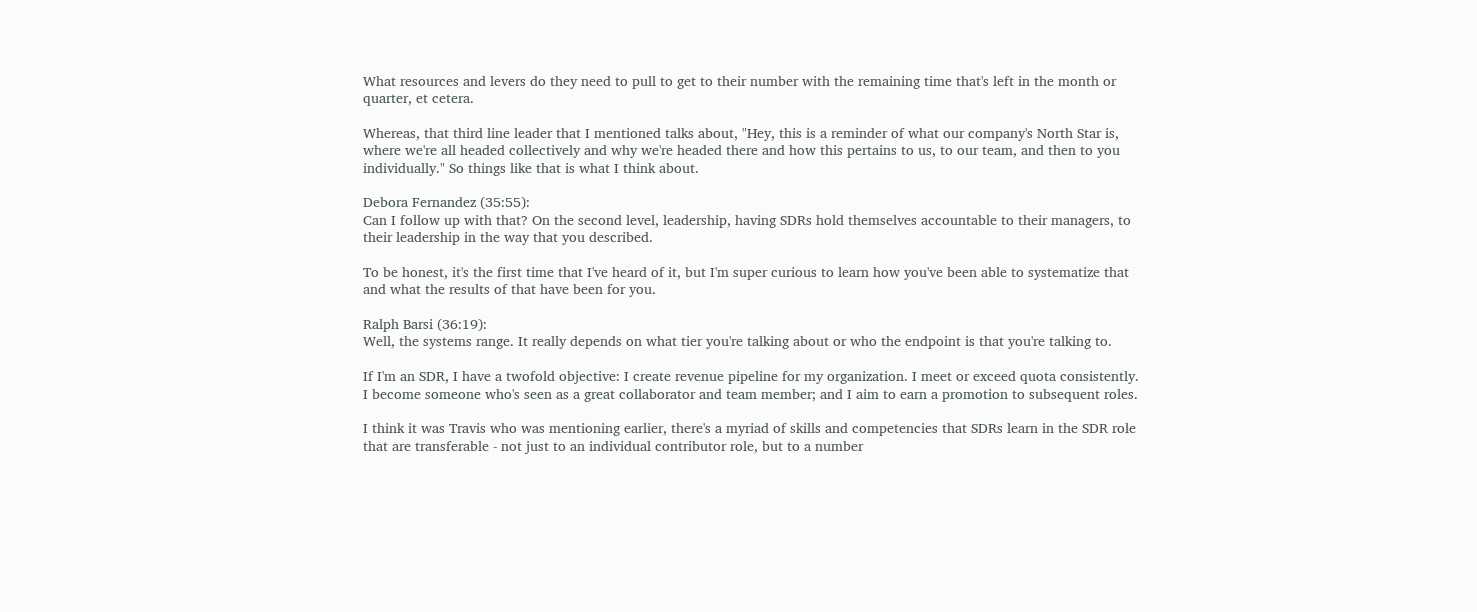What resources and levers do they need to pull to get to their number with the remaining time that's left in the month or quarter, et cetera.

Whereas, that third line leader that I mentioned talks about, "Hey, this is a reminder of what our company's North Star is, where we're all headed collectively and why we're headed there and how this pertains to us, to our team, and then to you individually." So things like that is what I think about.

Debora Fernandez (35:55):
Can I follow up with that? On the second level, leadership, having SDRs hold themselves accountable to their managers, to their leadership in the way that you described.

To be honest, it's the first time that I've heard of it, but I'm super curious to learn how you've been able to systematize that and what the results of that have been for you.

Ralph Barsi (36:19):
Well, the systems range. It really depends on what tier you're talking about or who the endpoint is that you're talking to.

If I'm an SDR, I have a twofold objective: I create revenue pipeline for my organization. I meet or exceed quota consistently. I become someone who's seen as a great collaborator and team member; and I aim to earn a promotion to subsequent roles.

I think it was Travis who was mentioning earlier, there's a myriad of skills and competencies that SDRs learn in the SDR role that are transferable - not just to an individual contributor role, but to a number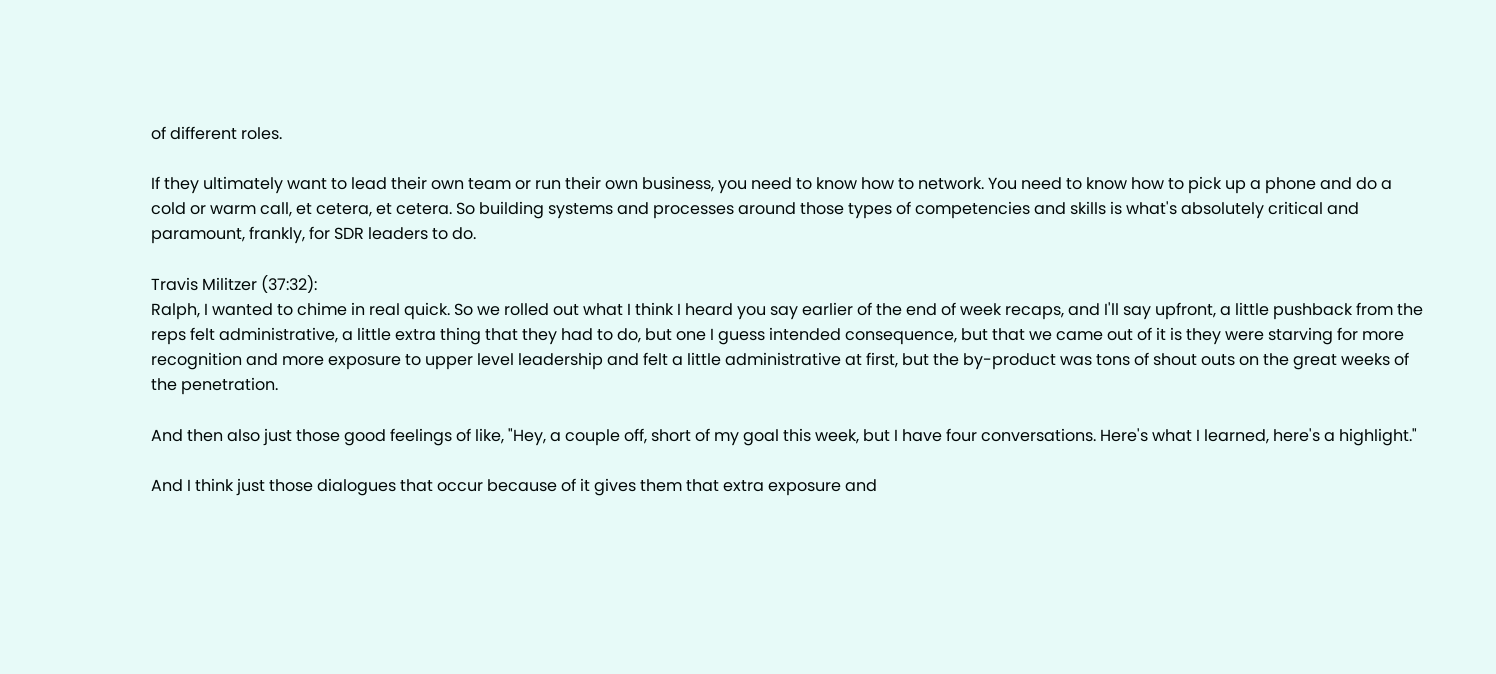of different roles.

If they ultimately want to lead their own team or run their own business, you need to know how to network. You need to know how to pick up a phone and do a cold or warm call, et cetera, et cetera. So building systems and processes around those types of competencies and skills is what's absolutely critical and paramount, frankly, for SDR leaders to do.

Travis Militzer (37:32):
Ralph, I wanted to chime in real quick. So we rolled out what I think I heard you say earlier of the end of week recaps, and I'll say upfront, a little pushback from the reps felt administrative, a little extra thing that they had to do, but one I guess intended consequence, but that we came out of it is they were starving for more recognition and more exposure to upper level leadership and felt a little administrative at first, but the by-product was tons of shout outs on the great weeks of the penetration.

And then also just those good feelings of like, "Hey, a couple off, short of my goal this week, but I have four conversations. Here's what I learned, here's a highlight."

And I think just those dialogues that occur because of it gives them that extra exposure and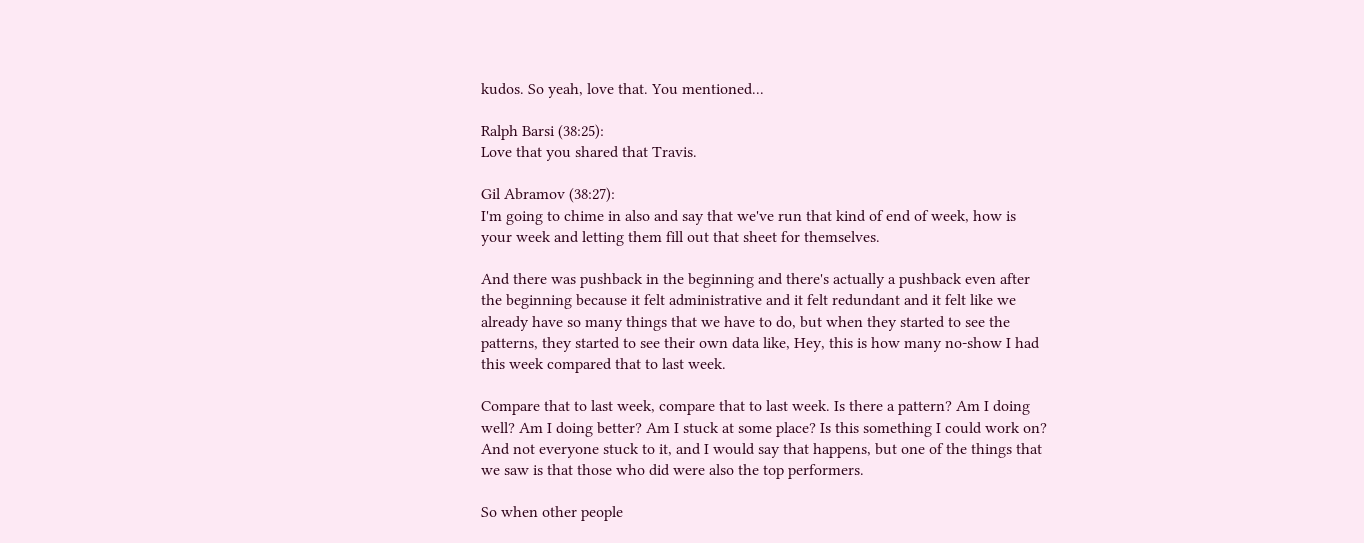kudos. So yeah, love that. You mentioned...

Ralph Barsi (38:25):
Love that you shared that Travis.

Gil Abramov (38:27):
I'm going to chime in also and say that we've run that kind of end of week, how is your week and letting them fill out that sheet for themselves.

And there was pushback in the beginning and there's actually a pushback even after the beginning because it felt administrative and it felt redundant and it felt like we already have so many things that we have to do, but when they started to see the patterns, they started to see their own data like, Hey, this is how many no-show I had this week compared that to last week.

Compare that to last week, compare that to last week. Is there a pattern? Am I doing well? Am I doing better? Am I stuck at some place? Is this something I could work on? And not everyone stuck to it, and I would say that happens, but one of the things that we saw is that those who did were also the top performers.

So when other people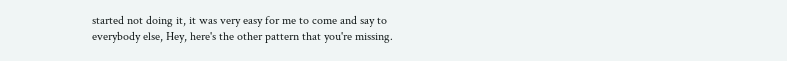started not doing it, it was very easy for me to come and say to everybody else, Hey, here's the other pattern that you're missing.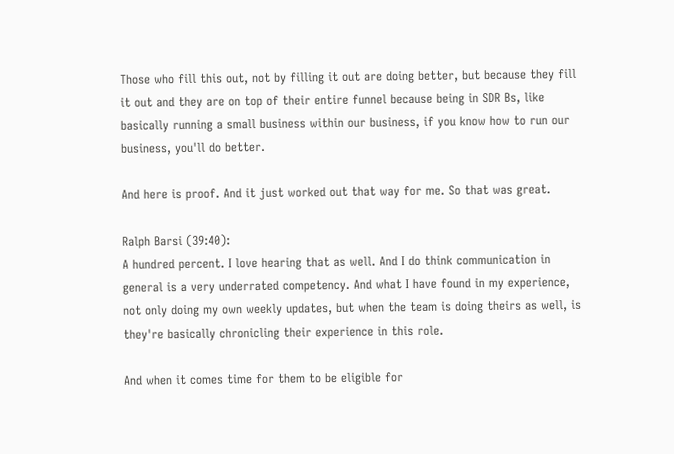Those who fill this out, not by filling it out are doing better, but because they fill it out and they are on top of their entire funnel because being in SDR Bs, like basically running a small business within our business, if you know how to run our business, you'll do better.

And here is proof. And it just worked out that way for me. So that was great.

Ralph Barsi (39:40):
A hundred percent. I love hearing that as well. And I do think communication in general is a very underrated competency. And what I have found in my experience, not only doing my own weekly updates, but when the team is doing theirs as well, is they're basically chronicling their experience in this role.

And when it comes time for them to be eligible for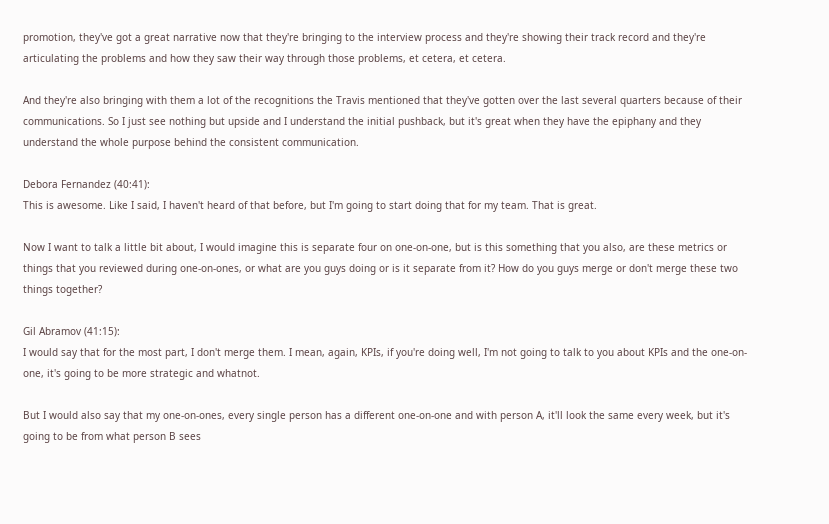promotion, they've got a great narrative now that they're bringing to the interview process and they're showing their track record and they're articulating the problems and how they saw their way through those problems, et cetera, et cetera.

And they're also bringing with them a lot of the recognitions the Travis mentioned that they've gotten over the last several quarters because of their communications. So I just see nothing but upside and I understand the initial pushback, but it's great when they have the epiphany and they understand the whole purpose behind the consistent communication.

Debora Fernandez (40:41):
This is awesome. Like I said, I haven't heard of that before, but I'm going to start doing that for my team. That is great.

Now I want to talk a little bit about, I would imagine this is separate four on one-on-one, but is this something that you also, are these metrics or things that you reviewed during one-on-ones, or what are you guys doing or is it separate from it? How do you guys merge or don't merge these two things together?

Gil Abramov (41:15):
I would say that for the most part, I don't merge them. I mean, again, KPIs, if you're doing well, I'm not going to talk to you about KPIs and the one-on-one, it's going to be more strategic and whatnot.

But I would also say that my one-on-ones, every single person has a different one-on-one and with person A, it'll look the same every week, but it's going to be from what person B sees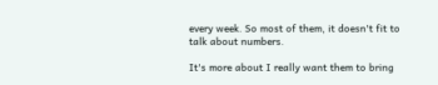every week. So most of them, it doesn't fit to talk about numbers.

It's more about I really want them to bring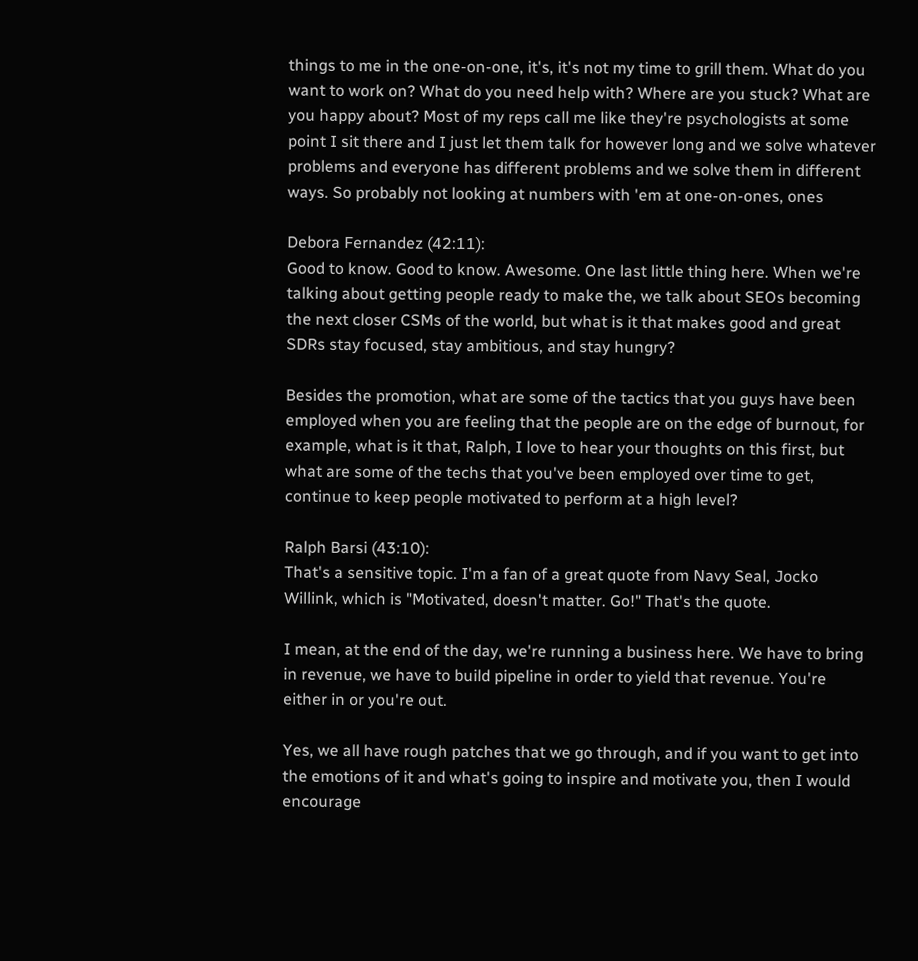things to me in the one-on-one, it's, it's not my time to grill them. What do you want to work on? What do you need help with? Where are you stuck? What are you happy about? Most of my reps call me like they're psychologists at some point I sit there and I just let them talk for however long and we solve whatever problems and everyone has different problems and we solve them in different ways. So probably not looking at numbers with 'em at one-on-ones, ones

Debora Fernandez (42:11):
Good to know. Good to know. Awesome. One last little thing here. When we're talking about getting people ready to make the, we talk about SEOs becoming the next closer CSMs of the world, but what is it that makes good and great SDRs stay focused, stay ambitious, and stay hungry?

Besides the promotion, what are some of the tactics that you guys have been employed when you are feeling that the people are on the edge of burnout, for example, what is it that, Ralph, I love to hear your thoughts on this first, but what are some of the techs that you've been employed over time to get, continue to keep people motivated to perform at a high level?

Ralph Barsi (43:10):
That's a sensitive topic. I'm a fan of a great quote from Navy Seal, Jocko Willink, which is "Motivated, doesn't matter. Go!" That's the quote.

I mean, at the end of the day, we're running a business here. We have to bring in revenue, we have to build pipeline in order to yield that revenue. You're either in or you're out.

Yes, we all have rough patches that we go through, and if you want to get into the emotions of it and what's going to inspire and motivate you, then I would encourage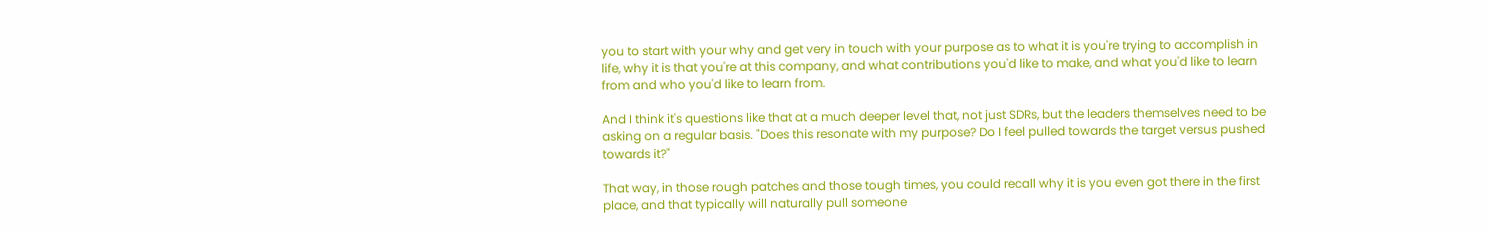you to start with your why and get very in touch with your purpose as to what it is you're trying to accomplish in life, why it is that you're at this company, and what contributions you'd like to make, and what you'd like to learn from and who you'd like to learn from.

And I think it's questions like that at a much deeper level that, not just SDRs, but the leaders themselves need to be asking on a regular basis. "Does this resonate with my purpose? Do I feel pulled towards the target versus pushed towards it?"

That way, in those rough patches and those tough times, you could recall why it is you even got there in the first place, and that typically will naturally pull someone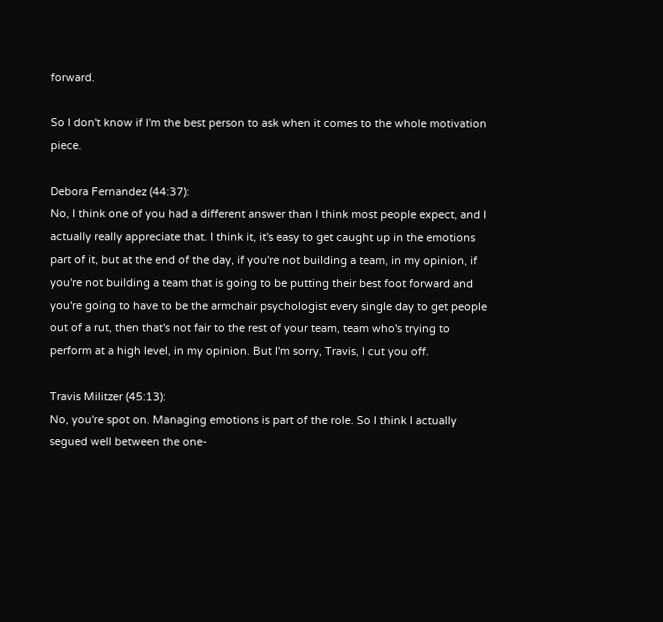forward.

So I don't know if I'm the best person to ask when it comes to the whole motivation piece.

Debora Fernandez (44:37):
No, I think one of you had a different answer than I think most people expect, and I actually really appreciate that. I think it, it's easy to get caught up in the emotions part of it, but at the end of the day, if you're not building a team, in my opinion, if you're not building a team that is going to be putting their best foot forward and you're going to have to be the armchair psychologist every single day to get people out of a rut, then that's not fair to the rest of your team, team who's trying to perform at a high level, in my opinion. But I'm sorry, Travis, I cut you off.

Travis Militzer (45:13):
No, you're spot on. Managing emotions is part of the role. So I think I actually segued well between the one-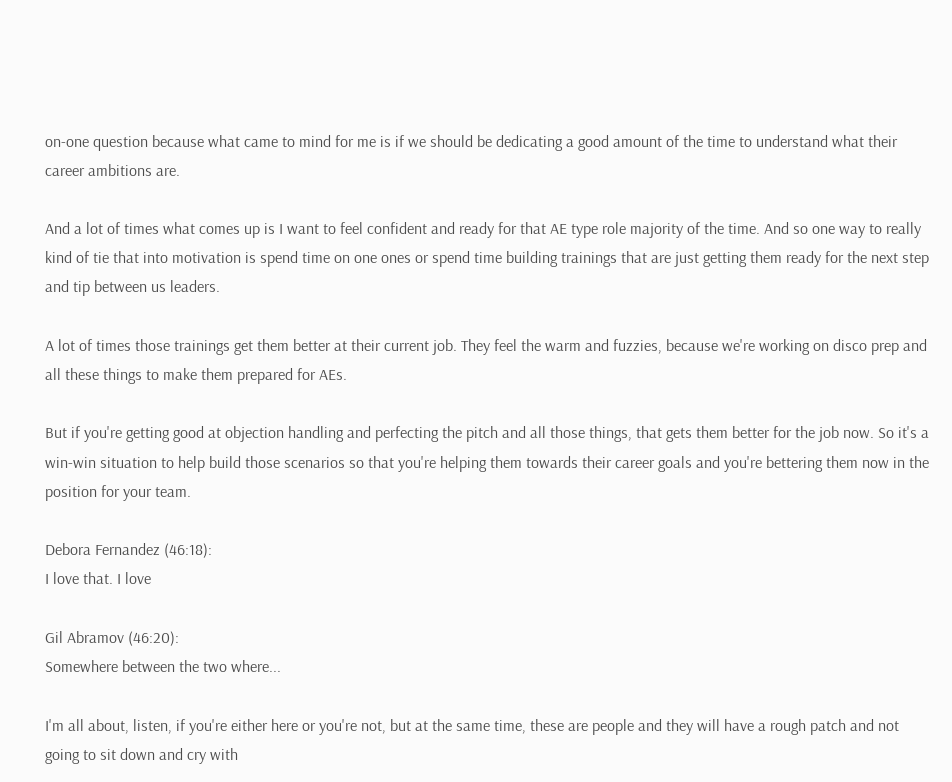on-one question because what came to mind for me is if we should be dedicating a good amount of the time to understand what their career ambitions are.

And a lot of times what comes up is I want to feel confident and ready for that AE type role majority of the time. And so one way to really kind of tie that into motivation is spend time on one ones or spend time building trainings that are just getting them ready for the next step and tip between us leaders.

A lot of times those trainings get them better at their current job. They feel the warm and fuzzies, because we're working on disco prep and all these things to make them prepared for AEs.

But if you're getting good at objection handling and perfecting the pitch and all those things, that gets them better for the job now. So it's a win-win situation to help build those scenarios so that you're helping them towards their career goals and you're bettering them now in the position for your team.

Debora Fernandez (46:18):
I love that. I love

Gil Abramov (46:20):
Somewhere between the two where...

I'm all about, listen, if you're either here or you're not, but at the same time, these are people and they will have a rough patch and not going to sit down and cry with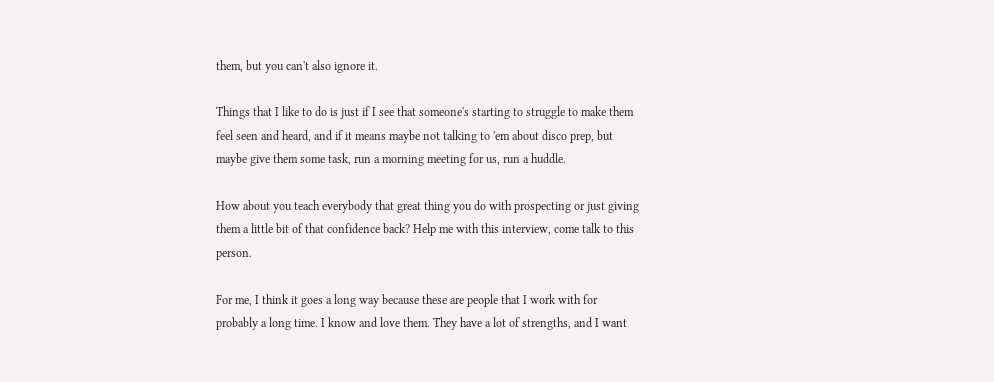them, but you can't also ignore it.

Things that I like to do is just if I see that someone's starting to struggle to make them feel seen and heard, and if it means maybe not talking to 'em about disco prep, but maybe give them some task, run a morning meeting for us, run a huddle.

How about you teach everybody that great thing you do with prospecting or just giving them a little bit of that confidence back? Help me with this interview, come talk to this person.

For me, I think it goes a long way because these are people that I work with for probably a long time. I know and love them. They have a lot of strengths, and I want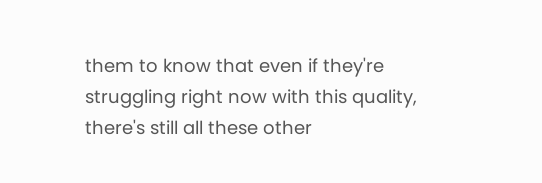them to know that even if they're struggling right now with this quality, there's still all these other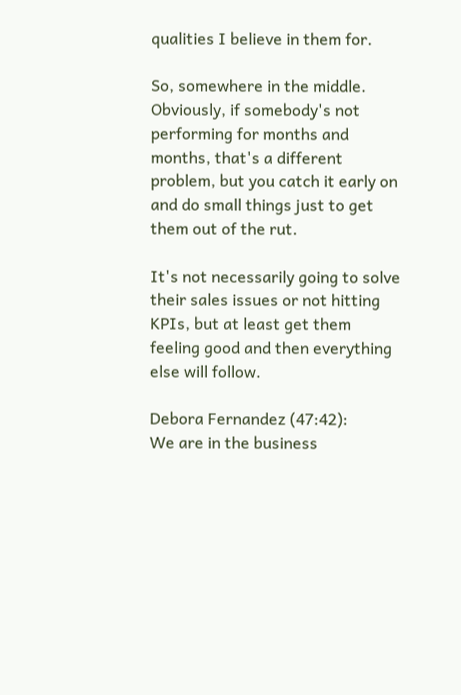qualities I believe in them for.

So, somewhere in the middle. Obviously, if somebody's not performing for months and months, that's a different problem, but you catch it early on and do small things just to get them out of the rut.

It's not necessarily going to solve their sales issues or not hitting KPIs, but at least get them feeling good and then everything else will follow.

Debora Fernandez (47:42):
We are in the business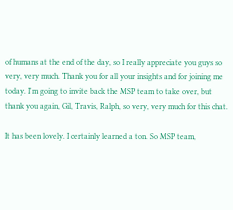of humans at the end of the day, so I really appreciate you guys so very, very much. Thank you for all your insights and for joining me today. I'm going to invite back the MSP team to take over, but thank you again, Gil, Travis, Ralph, so very, very much for this chat.

It has been lovely. I certainly learned a ton. So MSP team,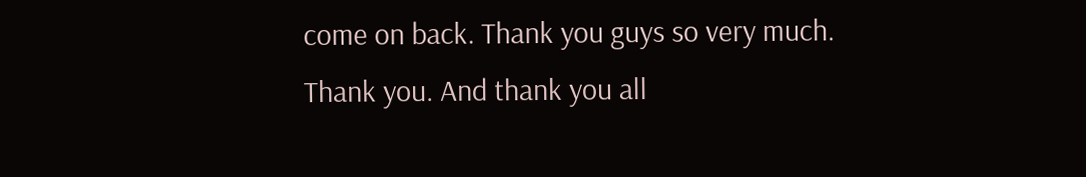come on back. Thank you guys so very much. Thank you. And thank you all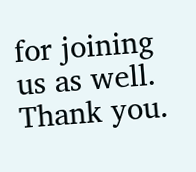for joining us as well. Thank you.